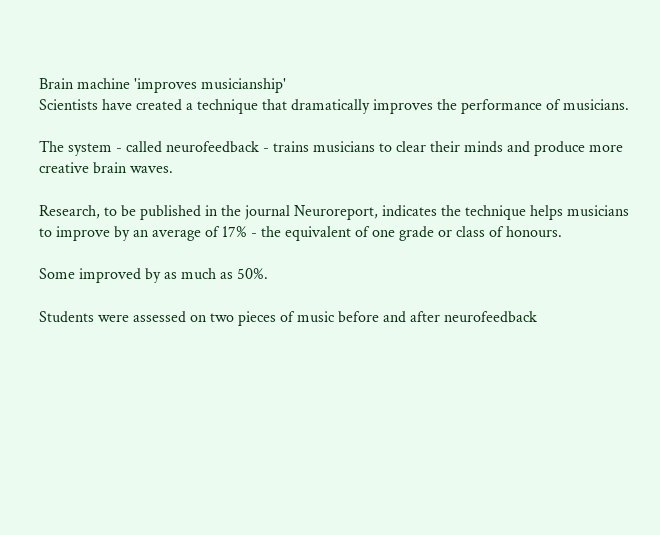Brain machine 'improves musicianship'
Scientists have created a technique that dramatically improves the performance of musicians.

The system - called neurofeedback - trains musicians to clear their minds and produce more creative brain waves.

Research, to be published in the journal Neuroreport, indicates the technique helps musicians to improve by an average of 17% - the equivalent of one grade or class of honours.

Some improved by as much as 50%.

Students were assessed on two pieces of music before and after neurofeedback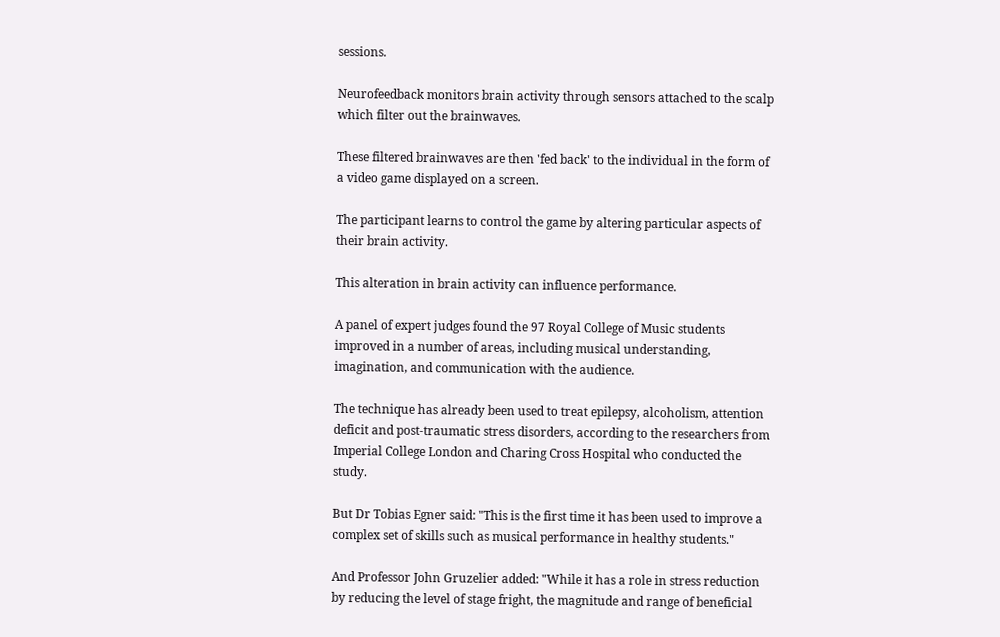sessions.

Neurofeedback monitors brain activity through sensors attached to the scalp which filter out the brainwaves.

These filtered brainwaves are then 'fed back' to the individual in the form of a video game displayed on a screen.

The participant learns to control the game by altering particular aspects of their brain activity.

This alteration in brain activity can influence performance.

A panel of expert judges found the 97 Royal College of Music students improved in a number of areas, including musical understanding, imagination, and communication with the audience.

The technique has already been used to treat epilepsy, alcoholism, attention deficit and post-traumatic stress disorders, according to the researchers from Imperial College London and Charing Cross Hospital who conducted the study.

But Dr Tobias Egner said: "This is the first time it has been used to improve a complex set of skills such as musical performance in healthy students."

And Professor John Gruzelier added: "While it has a role in stress reduction by reducing the level of stage fright, the magnitude and range of beneficial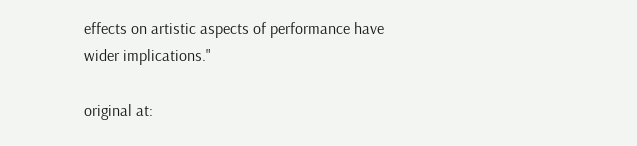effects on artistic aspects of performance have wider implications."

original at: